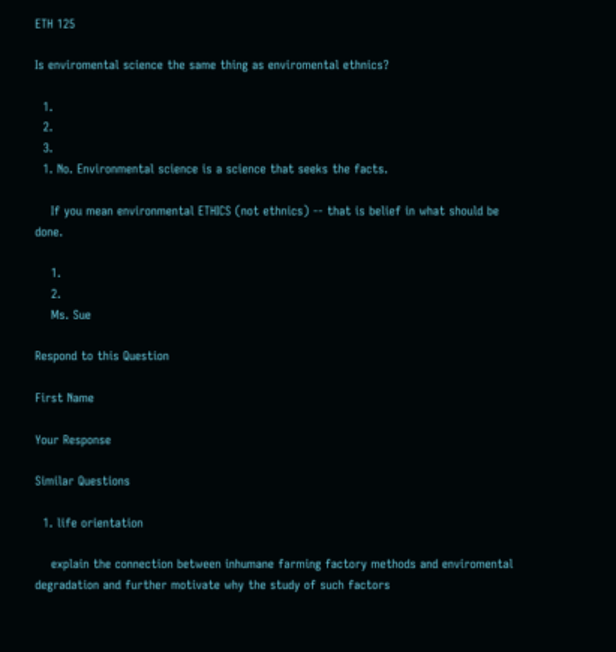ETH 125

Is enviromental science the same thing as enviromental ethnics?

  1.
  2.
  3.
  1. No. Environmental science is a science that seeks the facts.

    If you mean environmental ETHICS (not ethnics) -- that is belief in what should be done.

    1.
    2.
    Ms. Sue

Respond to this Question

First Name

Your Response

Similar Questions

  1. life orientation

    explain the connection between inhumane farming factory methods and enviromental degradation and further motivate why the study of such factors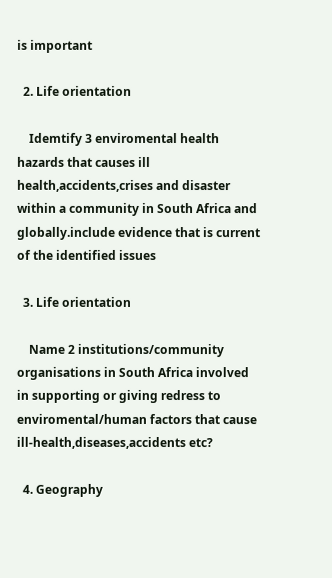is important

  2. Life orientation

    Idemtify 3 enviromental health hazards that causes ill health,accidents,crises and disaster within a community in South Africa and globally.include evidence that is current of the identified issues

  3. Life orientation

    Name 2 institutions/community organisations in South Africa involved in supporting or giving redress to enviromental/human factors that cause ill-health,diseases,accidents etc?

  4. Geography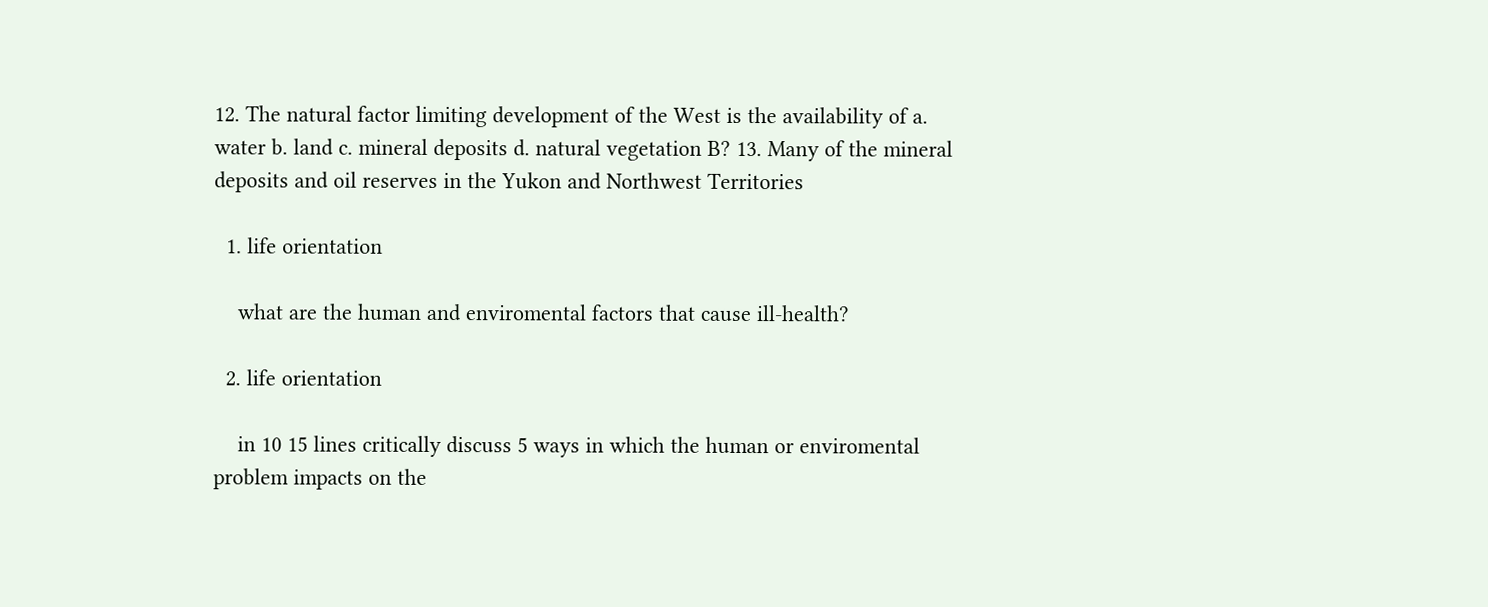12. The natural factor limiting development of the West is the availability of a. water b. land c. mineral deposits d. natural vegetation B? 13. Many of the mineral deposits and oil reserves in the Yukon and Northwest Territories

  1. life orientation

    what are the human and enviromental factors that cause ill-health?

  2. life orientation

    in 10 15 lines critically discuss 5 ways in which the human or enviromental problem impacts on the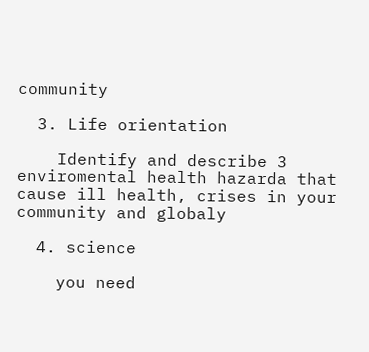community

  3. Life orientation

    Identify and describe 3 enviromental health hazarda that cause ill health, crises in your community and globaly

  4. science

    you need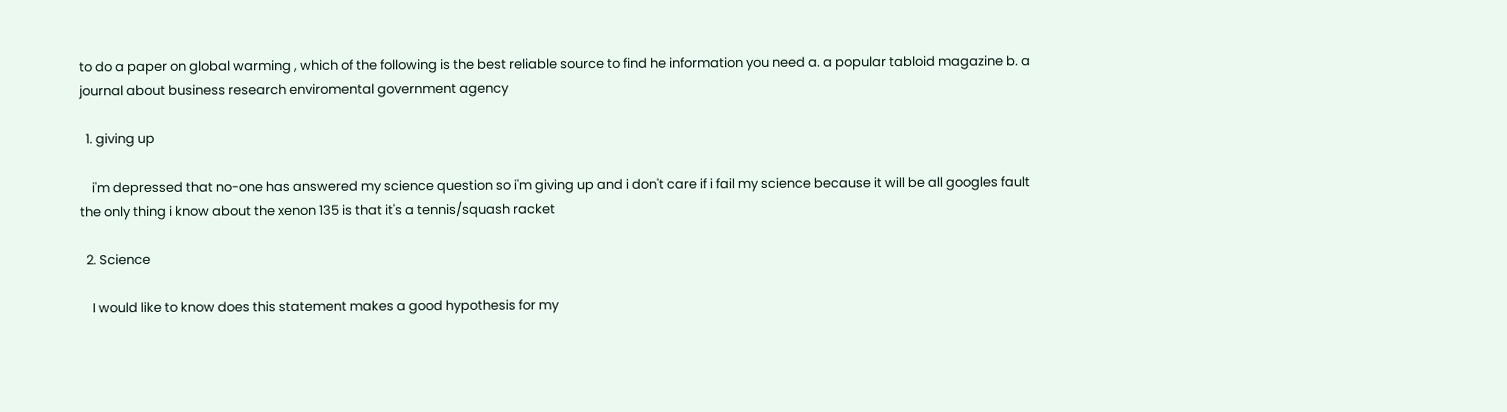to do a paper on global warming , which of the following is the best reliable source to find he information you need a. a popular tabloid magazine b. a journal about business research enviromental government agency

  1. giving up

    i'm depressed that no-one has answered my science question so i'm giving up and i don't care if i fail my science because it will be all googles fault the only thing i know about the xenon 135 is that it's a tennis/squash racket

  2. Science

    I would like to know does this statement makes a good hypothesis for my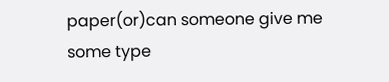paper(or)can someone give me some type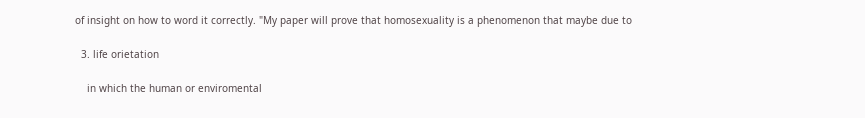of insight on how to word it correctly. "My paper will prove that homosexuality is a phenomenon that maybe due to

  3. life orietation

    in which the human or enviromental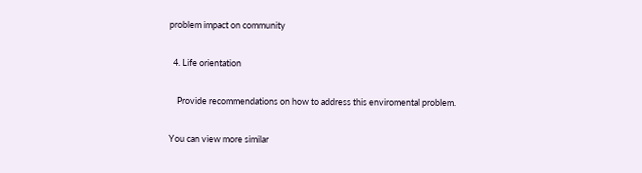problem impact on community

  4. Life orientation

    Provide recommendations on how to address this enviromental problem.

You can view more similar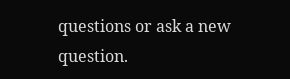questions or ask a new question.